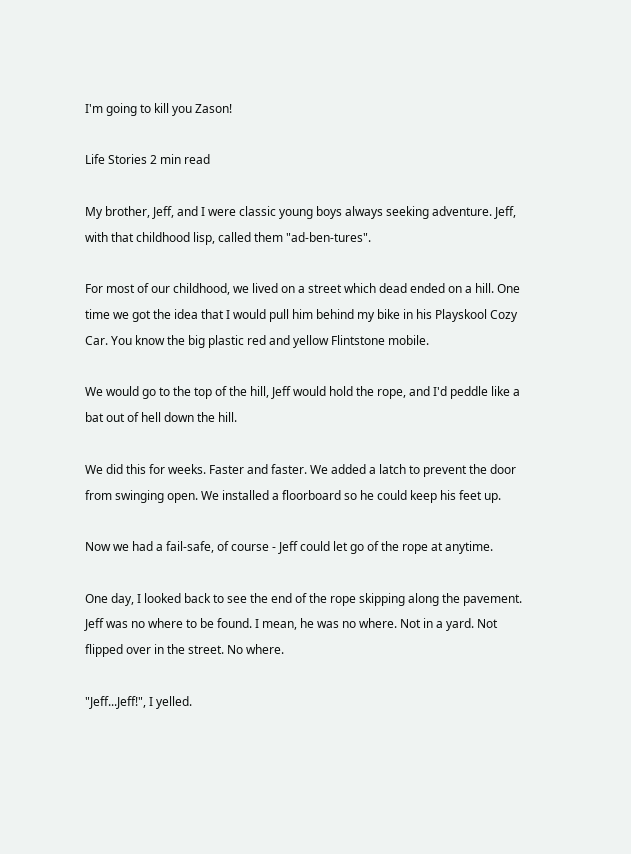I'm going to kill you Zason!

Life Stories 2 min read

My brother, Jeff, and I were classic young boys always seeking adventure. Jeff, with that childhood lisp, called them "ad-ben-tures".

For most of our childhood, we lived on a street which dead ended on a hill. One time we got the idea that I would pull him behind my bike in his Playskool Cozy Car. You know the big plastic red and yellow Flintstone mobile.

We would go to the top of the hill, Jeff would hold the rope, and I'd peddle like a bat out of hell down the hill.

We did this for weeks. Faster and faster. We added a latch to prevent the door from swinging open. We installed a floorboard so he could keep his feet up.

Now we had a fail-safe, of course - Jeff could let go of the rope at anytime.

One day, I looked back to see the end of the rope skipping along the pavement. Jeff was no where to be found. I mean, he was no where. Not in a yard. Not flipped over in the street. No where.

"Jeff...Jeff!", I yelled.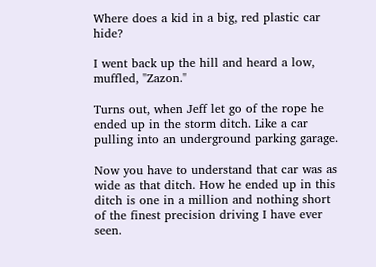Where does a kid in a big, red plastic car hide?

I went back up the hill and heard a low, muffled, "Zazon."

Turns out, when Jeff let go of the rope he ended up in the storm ditch. Like a car pulling into an underground parking garage.

Now you have to understand that car was as wide as that ditch. How he ended up in this ditch is one in a million and nothing short of the finest precision driving I have ever seen.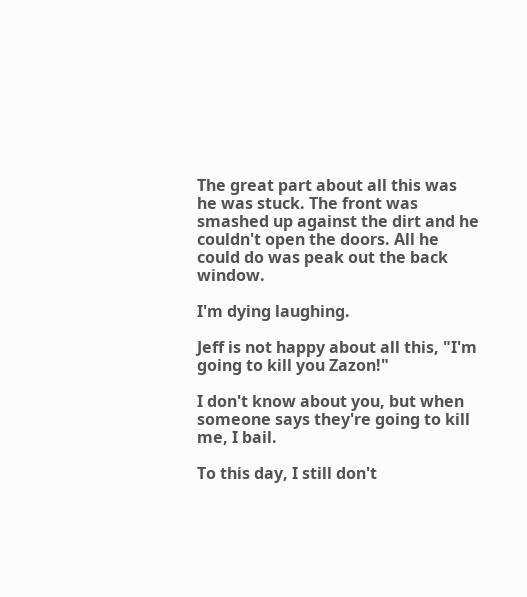The great part about all this was he was stuck. The front was smashed up against the dirt and he couldn't open the doors. All he could do was peak out the back window.

I'm dying laughing.

Jeff is not happy about all this, "I'm going to kill you Zazon!"

I don't know about you, but when someone says they're going to kill me, I bail.

To this day, I still don't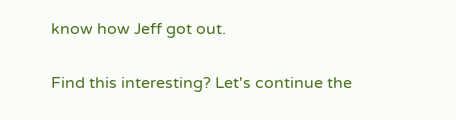know how Jeff got out.

Find this interesting? Let's continue the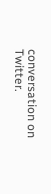conversation on Twitter.